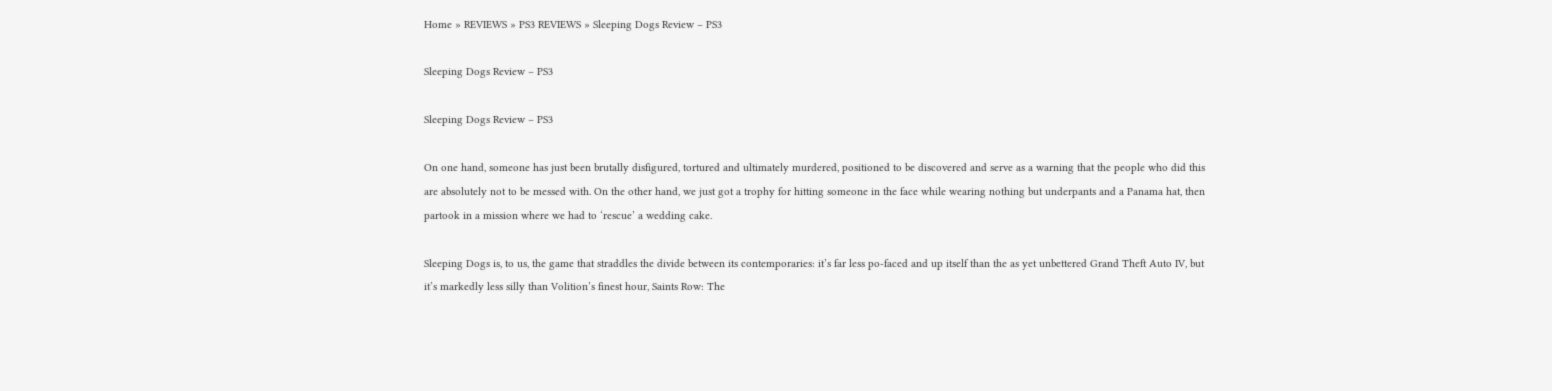Home » REVIEWS » PS3 REVIEWS » Sleeping Dogs Review – PS3

Sleeping Dogs Review – PS3

Sleeping Dogs Review – PS3

On one hand, someone has just been brutally disfigured, tortured and ultimately murdered, positioned to be discovered and serve as a warning that the people who did this are absolutely not to be messed with. On the other hand, we just got a trophy for hitting someone in the face while wearing nothing but underpants and a Panama hat, then partook in a mission where we had to ‘rescue’ a wedding cake.

Sleeping Dogs is, to us, the game that straddles the divide between its contemporaries: it’s far less po-faced and up itself than the as yet unbettered Grand Theft Auto IV, but it’s markedly less silly than Volition’s finest hour, Saints Row: The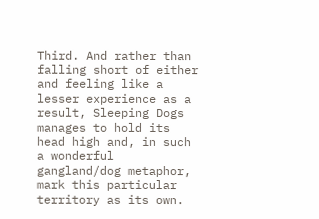Third. And rather than falling short of either and feeling like a lesser experience as a result, Sleeping Dogs manages to hold its head high and, in such a wonderful gangland/dog metaphor, mark this particular territory as its own.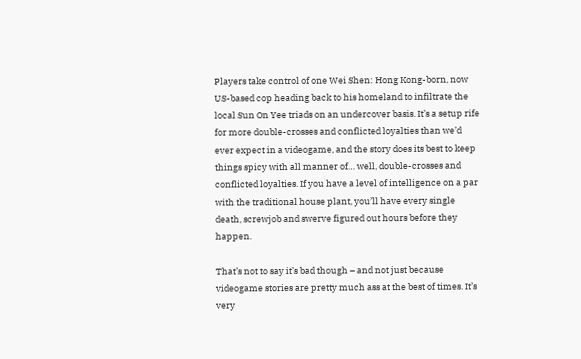Players take control of one Wei Shen: Hong Kong-born, now US-based cop heading back to his homeland to infiltrate the local Sun On Yee triads on an undercover basis. It’s a setup rife for more double-crosses and conflicted loyalties than we’d ever expect in a videogame, and the story does its best to keep things spicy with all manner of… well, double-crosses and conflicted loyalties. If you have a level of intelligence on a par with the traditional house plant, you’ll have every single death, screwjob and swerve figured out hours before they happen.

That’s not to say it’s bad though – and not just because videogame stories are pretty much ass at the best of times. It’s very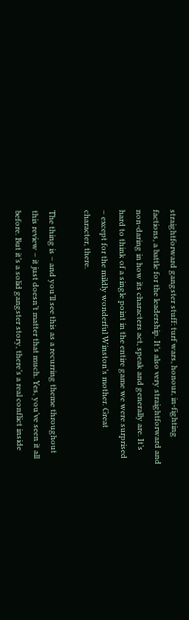straightforward gangster stuff: turf wars, honour, in-fighting factions, a battle for the leadership. It’s also very straightforward and non-daring in how its characters act, speak and generally are. It’s hard to think of a single point in the entire game we were surprised – except for the mildly wonderful Winston’s mother. Great character, there.

The thing is – and you’ll see this as a recurring theme throughout this review – it just doesn’t matter that much. Yes, you’ve seen it all before. But it’s a solid gangster story, there’s a real conflict inside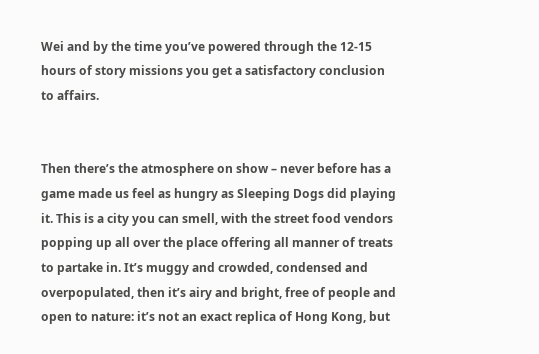Wei and by the time you’ve powered through the 12-15 hours of story missions you get a satisfactory conclusion to affairs.


Then there’s the atmosphere on show – never before has a game made us feel as hungry as Sleeping Dogs did playing it. This is a city you can smell, with the street food vendors popping up all over the place offering all manner of treats to partake in. It’s muggy and crowded, condensed and overpopulated, then it’s airy and bright, free of people and open to nature: it’s not an exact replica of Hong Kong, but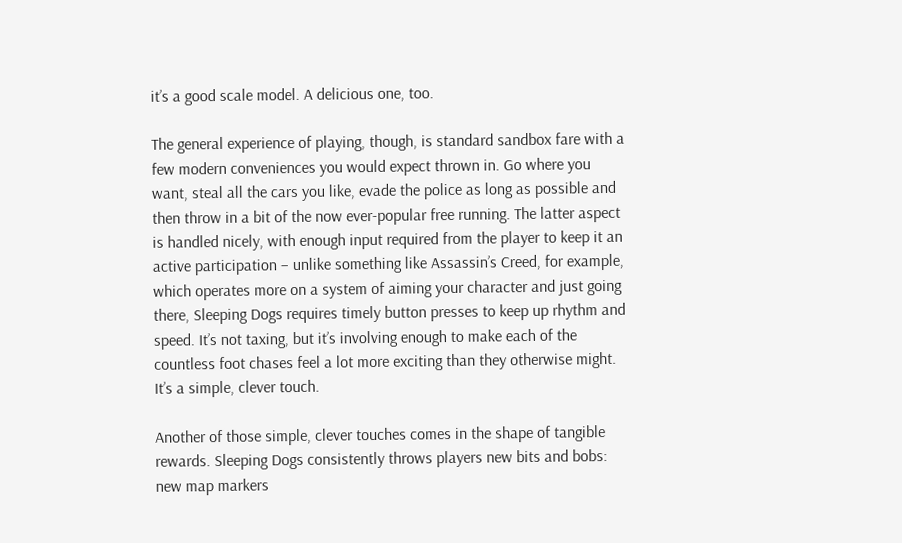it’s a good scale model. A delicious one, too.

The general experience of playing, though, is standard sandbox fare with a few modern conveniences you would expect thrown in. Go where you want, steal all the cars you like, evade the police as long as possible and then throw in a bit of the now ever-popular free running. The latter aspect is handled nicely, with enough input required from the player to keep it an active participation – unlike something like Assassin’s Creed, for example, which operates more on a system of aiming your character and just going there, Sleeping Dogs requires timely button presses to keep up rhythm and speed. It’s not taxing, but it’s involving enough to make each of the countless foot chases feel a lot more exciting than they otherwise might. It’s a simple, clever touch.

Another of those simple, clever touches comes in the shape of tangible rewards. Sleeping Dogs consistently throws players new bits and bobs: new map markers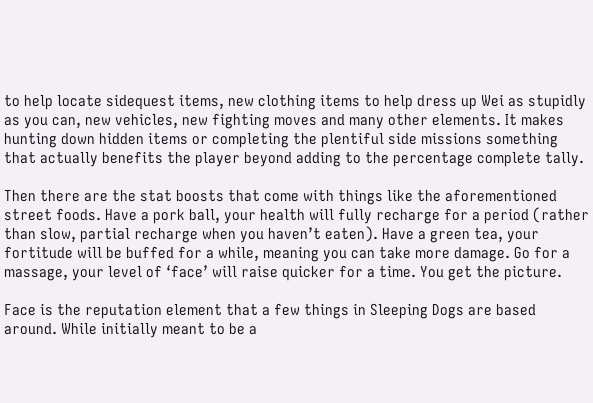to help locate sidequest items, new clothing items to help dress up Wei as stupidly as you can, new vehicles, new fighting moves and many other elements. It makes hunting down hidden items or completing the plentiful side missions something that actually benefits the player beyond adding to the percentage complete tally.

Then there are the stat boosts that come with things like the aforementioned street foods. Have a pork ball, your health will fully recharge for a period (rather than slow, partial recharge when you haven’t eaten). Have a green tea, your fortitude will be buffed for a while, meaning you can take more damage. Go for a massage, your level of ‘face’ will raise quicker for a time. You get the picture.

Face is the reputation element that a few things in Sleeping Dogs are based around. While initially meant to be a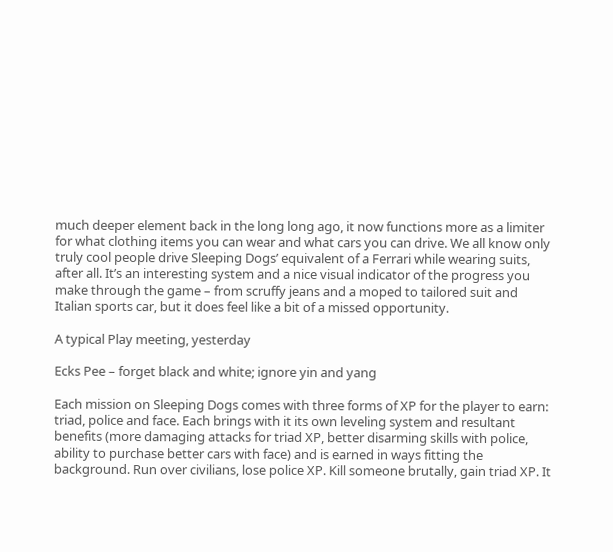much deeper element back in the long long ago, it now functions more as a limiter for what clothing items you can wear and what cars you can drive. We all know only truly cool people drive Sleeping Dogs’ equivalent of a Ferrari while wearing suits, after all. It’s an interesting system and a nice visual indicator of the progress you make through the game – from scruffy jeans and a moped to tailored suit and Italian sports car, but it does feel like a bit of a missed opportunity.

A typical Play meeting, yesterday

Ecks Pee – forget black and white; ignore yin and yang

Each mission on Sleeping Dogs comes with three forms of XP for the player to earn: triad, police and face. Each brings with it its own leveling system and resultant benefits (more damaging attacks for triad XP, better disarming skills with police, ability to purchase better cars with face) and is earned in ways fitting the background. Run over civilians, lose police XP. Kill someone brutally, gain triad XP. It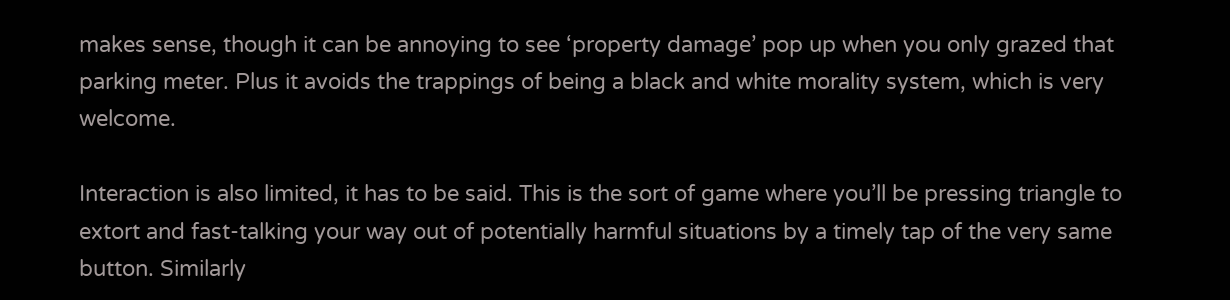makes sense, though it can be annoying to see ‘property damage’ pop up when you only grazed that parking meter. Plus it avoids the trappings of being a black and white morality system, which is very welcome.

Interaction is also limited, it has to be said. This is the sort of game where you’ll be pressing triangle to extort and fast-talking your way out of potentially harmful situations by a timely tap of the very same button. Similarly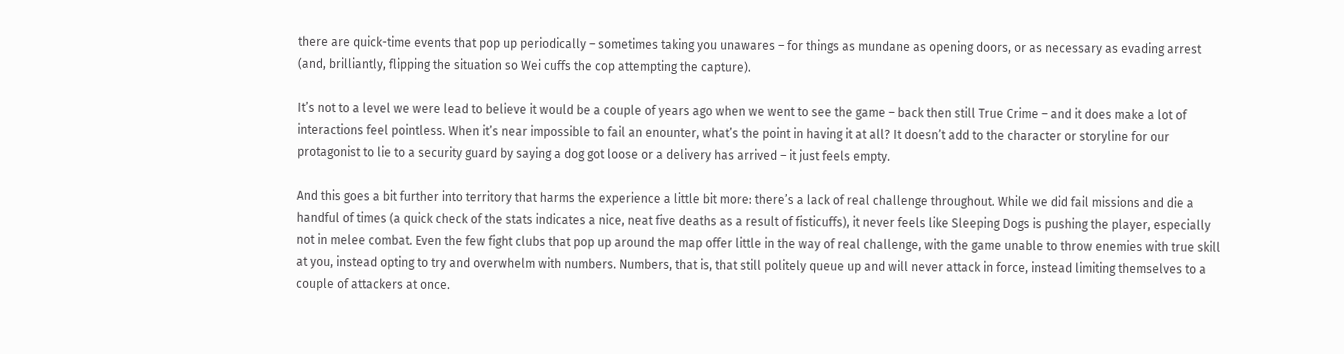there are quick-time events that pop up periodically – sometimes taking you unawares – for things as mundane as opening doors, or as necessary as evading arrest (and, brilliantly, flipping the situation so Wei cuffs the cop attempting the capture).

It’s not to a level we were lead to believe it would be a couple of years ago when we went to see the game – back then still True Crime – and it does make a lot of interactions feel pointless. When it’s near impossible to fail an enounter, what’s the point in having it at all? It doesn’t add to the character or storyline for our protagonist to lie to a security guard by saying a dog got loose or a delivery has arrived – it just feels empty.

And this goes a bit further into territory that harms the experience a little bit more: there’s a lack of real challenge throughout. While we did fail missions and die a handful of times (a quick check of the stats indicates a nice, neat five deaths as a result of fisticuffs), it never feels like Sleeping Dogs is pushing the player, especially not in melee combat. Even the few fight clubs that pop up around the map offer little in the way of real challenge, with the game unable to throw enemies with true skill at you, instead opting to try and overwhelm with numbers. Numbers, that is, that still politely queue up and will never attack in force, instead limiting themselves to a couple of attackers at once.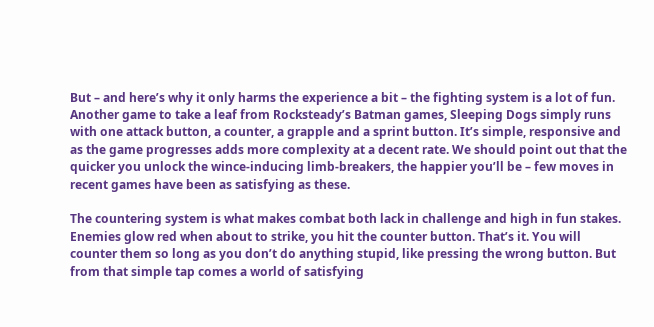But – and here’s why it only harms the experience a bit – the fighting system is a lot of fun. Another game to take a leaf from Rocksteady’s Batman games, Sleeping Dogs simply runs with one attack button, a counter, a grapple and a sprint button. It’s simple, responsive and as the game progresses adds more complexity at a decent rate. We should point out that the quicker you unlock the wince-inducing limb-breakers, the happier you’ll be – few moves in recent games have been as satisfying as these.

The countering system is what makes combat both lack in challenge and high in fun stakes. Enemies glow red when about to strike, you hit the counter button. That’s it. You will counter them so long as you don’t do anything stupid, like pressing the wrong button. But from that simple tap comes a world of satisfying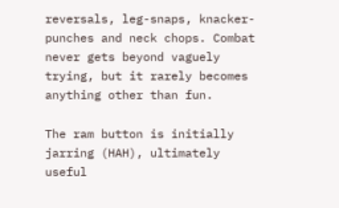reversals, leg-snaps, knacker-punches and neck chops. Combat never gets beyond vaguely trying, but it rarely becomes anything other than fun.

The ram button is initially jarring (HAH), ultimately useful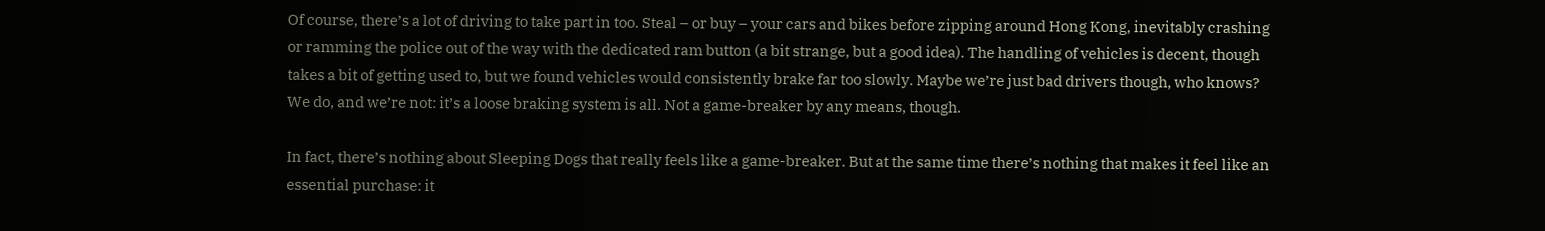Of course, there’s a lot of driving to take part in too. Steal – or buy – your cars and bikes before zipping around Hong Kong, inevitably crashing or ramming the police out of the way with the dedicated ram button (a bit strange, but a good idea). The handling of vehicles is decent, though takes a bit of getting used to, but we found vehicles would consistently brake far too slowly. Maybe we’re just bad drivers though, who knows? We do, and we’re not: it’s a loose braking system is all. Not a game-breaker by any means, though.

In fact, there’s nothing about Sleeping Dogs that really feels like a game-breaker. But at the same time there’s nothing that makes it feel like an essential purchase: it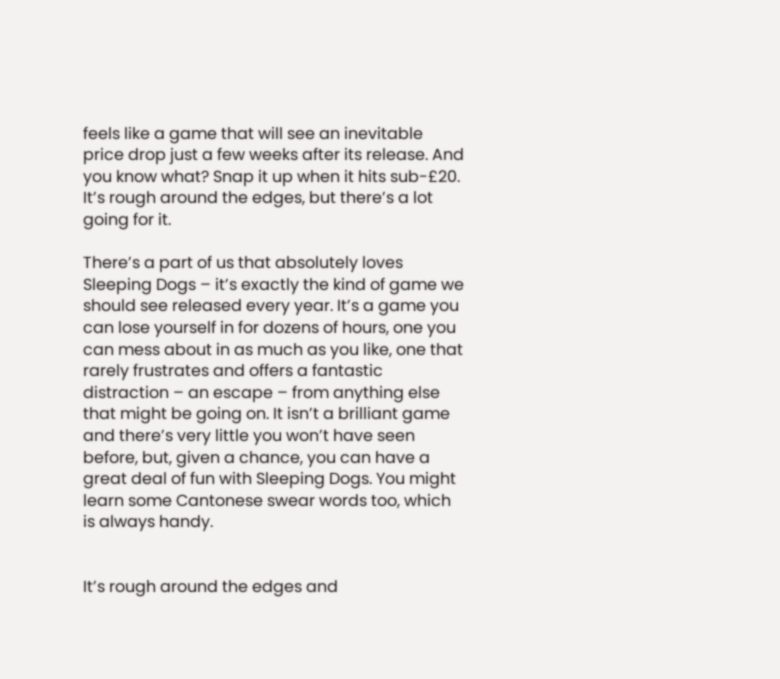feels like a game that will see an inevitable price drop just a few weeks after its release. And you know what? Snap it up when it hits sub-£20. It’s rough around the edges, but there’s a lot going for it.

There’s a part of us that absolutely loves Sleeping Dogs – it’s exactly the kind of game we should see released every year. It’s a game you can lose yourself in for dozens of hours, one you can mess about in as much as you like, one that rarely frustrates and offers a fantastic distraction – an escape – from anything else that might be going on. It isn’t a brilliant game and there’s very little you won’t have seen before, but, given a chance, you can have a great deal of fun with Sleeping Dogs. You might learn some Cantonese swear words too, which is always handy.


It’s rough around the edges and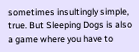sometimes insultingly simple, true. But Sleeping Dogs is also a game where you have to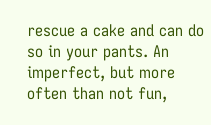rescue a cake and can do so in your pants. An imperfect, but more often than not fun,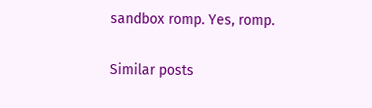sandbox romp. Yes, romp.


Similar posts